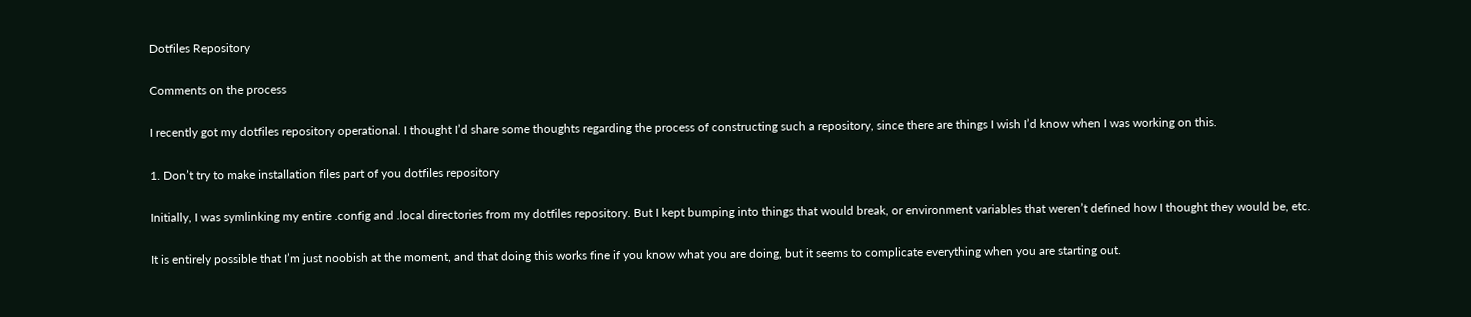Dotfiles Repository

Comments on the process

I recently got my dotfiles repository operational. I thought I’d share some thoughts regarding the process of constructing such a repository, since there are things I wish I’d know when I was working on this.

1. Don’t try to make installation files part of you dotfiles repository

Initially, I was symlinking my entire .config and .local directories from my dotfiles repository. But I kept bumping into things that would break, or environment variables that weren’t defined how I thought they would be, etc.

It is entirely possible that I’m just noobish at the moment, and that doing this works fine if you know what you are doing, but it seems to complicate everything when you are starting out.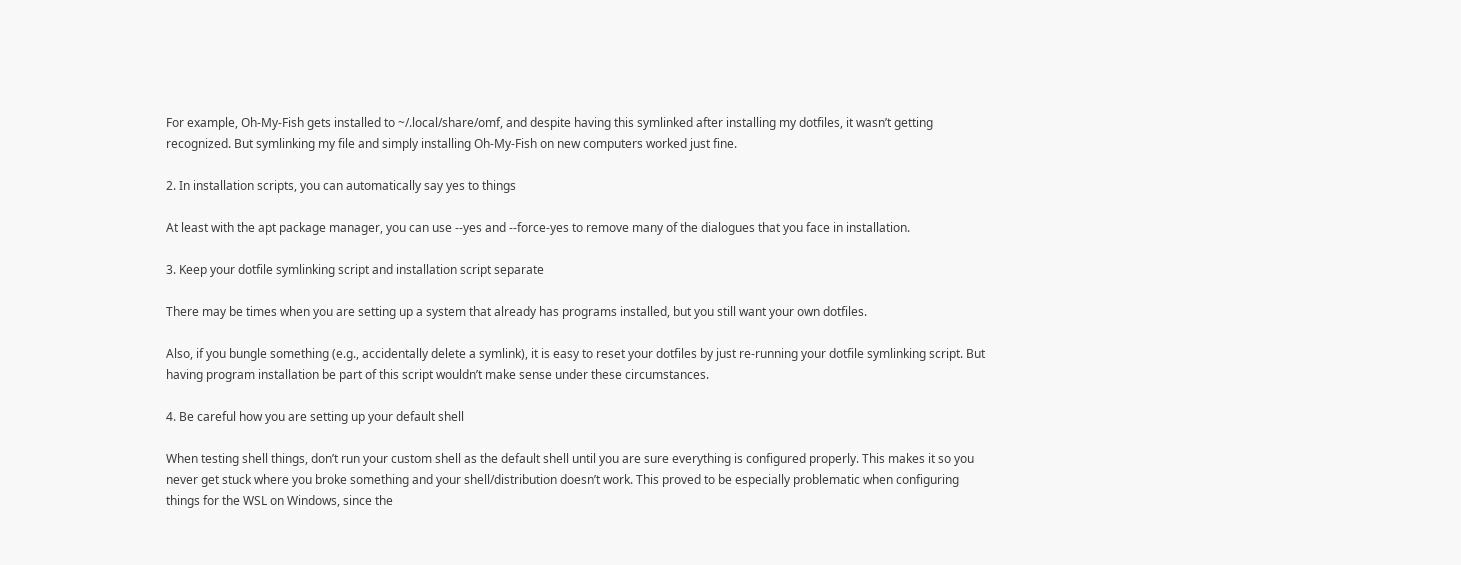For example, Oh-My-Fish gets installed to ~/.local/share/omf, and despite having this symlinked after installing my dotfiles, it wasn’t getting recognized. But symlinking my file and simply installing Oh-My-Fish on new computers worked just fine.

2. In installation scripts, you can automatically say yes to things

At least with the apt package manager, you can use --yes and --force-yes to remove many of the dialogues that you face in installation.

3. Keep your dotfile symlinking script and installation script separate

There may be times when you are setting up a system that already has programs installed, but you still want your own dotfiles.

Also, if you bungle something (e.g., accidentally delete a symlink), it is easy to reset your dotfiles by just re-running your dotfile symlinking script. But having program installation be part of this script wouldn’t make sense under these circumstances.

4. Be careful how you are setting up your default shell

When testing shell things, don’t run your custom shell as the default shell until you are sure everything is configured properly. This makes it so you never get stuck where you broke something and your shell/distribution doesn’t work. This proved to be especially problematic when configuring things for the WSL on Windows, since the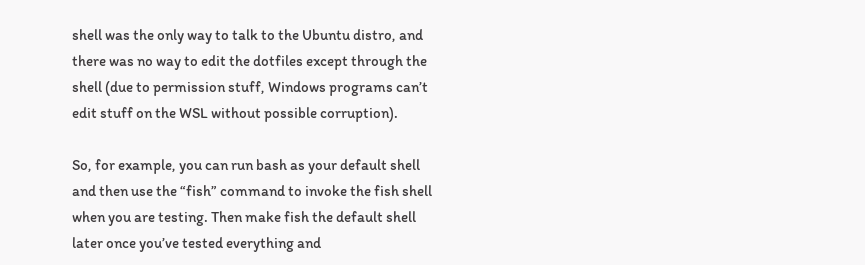shell was the only way to talk to the Ubuntu distro, and there was no way to edit the dotfiles except through the shell (due to permission stuff, Windows programs can’t edit stuff on the WSL without possible corruption).

So, for example, you can run bash as your default shell and then use the “fish” command to invoke the fish shell when you are testing. Then make fish the default shell later once you’ve tested everything and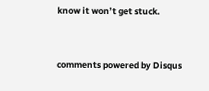know it won’t get stuck.


comments powered by Disqus